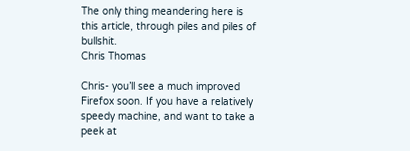The only thing meandering here is this article, through piles and piles of bullshit.
Chris Thomas

Chris- you’ll see a much improved Firefox soon. If you have a relatively speedy machine, and want to take a peek at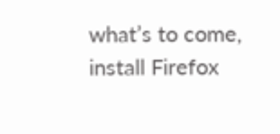what’s to come, install Firefox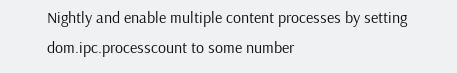Nightly and enable multiple content processes by setting dom.ipc.processcount to some number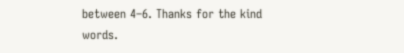between 4–6. Thanks for the kind words.